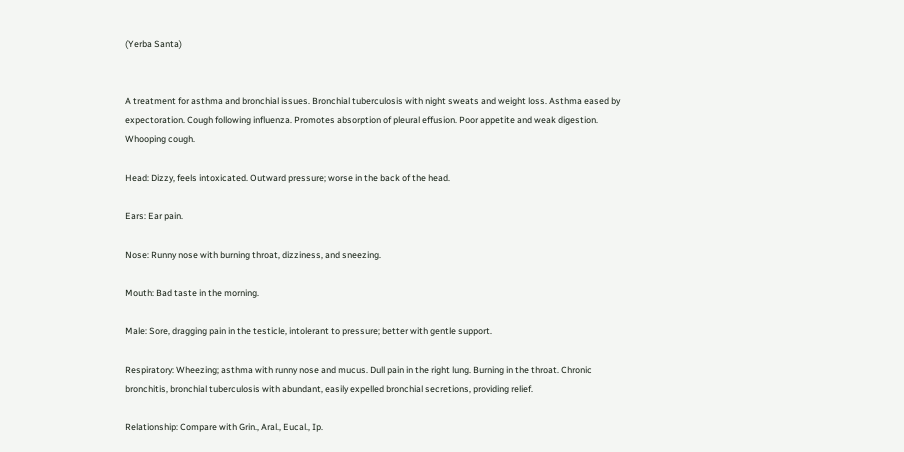(Yerba Santa)


A treatment for asthma and bronchial issues. Bronchial tuberculosis with night sweats and weight loss. Asthma eased by expectoration. Cough following influenza. Promotes absorption of pleural effusion. Poor appetite and weak digestion. Whooping cough.

Head: Dizzy, feels intoxicated. Outward pressure; worse in the back of the head.

Ears: Ear pain.

Nose: Runny nose with burning throat, dizziness, and sneezing.

Mouth: Bad taste in the morning.

Male: Sore, dragging pain in the testicle, intolerant to pressure; better with gentle support.

Respiratory: Wheezing; asthma with runny nose and mucus. Dull pain in the right lung. Burning in the throat. Chronic bronchitis, bronchial tuberculosis with abundant, easily expelled bronchial secretions, providing relief.

Relationship: Compare with Grin., Aral., Eucal., Ip.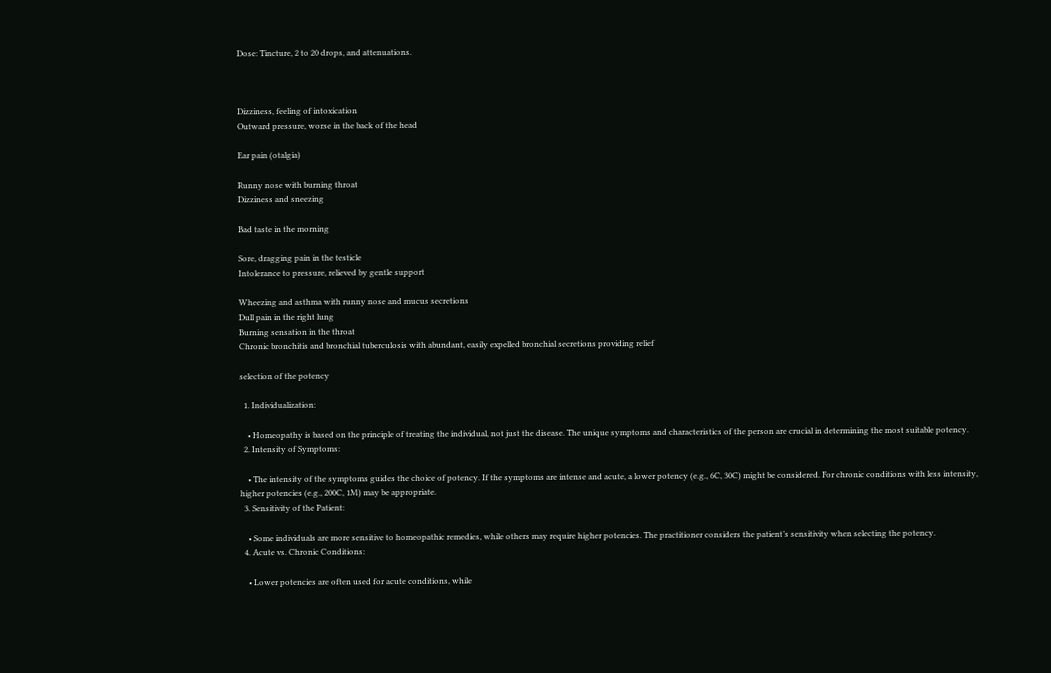Dose: Tincture, 2 to 20 drops, and attenuations.



Dizziness, feeling of intoxication
Outward pressure, worse in the back of the head

Ear pain (otalgia)

Runny nose with burning throat
Dizziness and sneezing

Bad taste in the morning

Sore, dragging pain in the testicle
Intolerance to pressure, relieved by gentle support

Wheezing and asthma with runny nose and mucus secretions
Dull pain in the right lung
Burning sensation in the throat
Chronic bronchitis and bronchial tuberculosis with abundant, easily expelled bronchial secretions providing relief

selection of the potency

  1. Individualization:

    • Homeopathy is based on the principle of treating the individual, not just the disease. The unique symptoms and characteristics of the person are crucial in determining the most suitable potency.
  2. Intensity of Symptoms:

    • The intensity of the symptoms guides the choice of potency. If the symptoms are intense and acute, a lower potency (e.g., 6C, 30C) might be considered. For chronic conditions with less intensity, higher potencies (e.g., 200C, 1M) may be appropriate.
  3. Sensitivity of the Patient:

    • Some individuals are more sensitive to homeopathic remedies, while others may require higher potencies. The practitioner considers the patient’s sensitivity when selecting the potency.
  4. Acute vs. Chronic Conditions:

    • Lower potencies are often used for acute conditions, while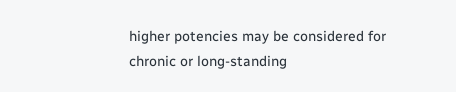higher potencies may be considered for chronic or long-standing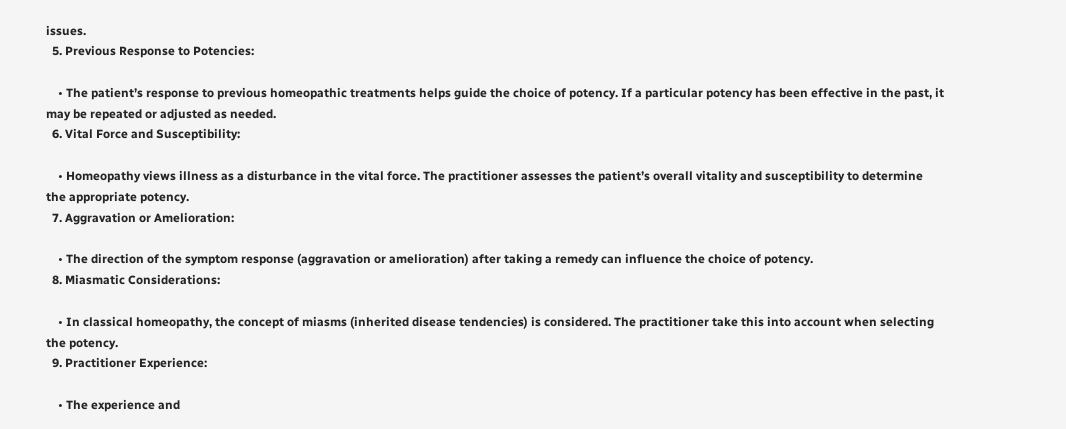issues.
  5. Previous Response to Potencies:

    • The patient’s response to previous homeopathic treatments helps guide the choice of potency. If a particular potency has been effective in the past, it may be repeated or adjusted as needed.
  6. Vital Force and Susceptibility:

    • Homeopathy views illness as a disturbance in the vital force. The practitioner assesses the patient’s overall vitality and susceptibility to determine the appropriate potency.
  7. Aggravation or Amelioration:

    • The direction of the symptom response (aggravation or amelioration) after taking a remedy can influence the choice of potency.
  8. Miasmatic Considerations:

    • In classical homeopathy, the concept of miasms (inherited disease tendencies) is considered. The practitioner take this into account when selecting the potency.
  9. Practitioner Experience:

    • The experience and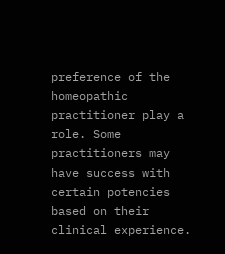preference of the homeopathic practitioner play a role. Some practitioners may have success with certain potencies based on their clinical experience.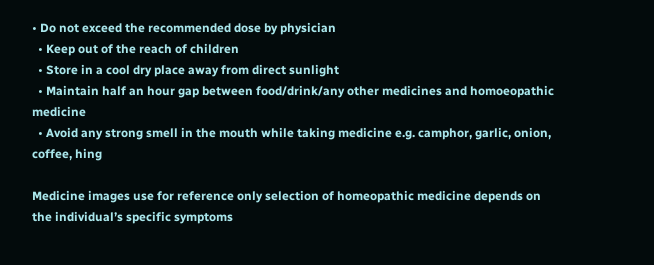• Do not exceed the recommended dose by physician
  • Keep out of the reach of children
  • Store in a cool dry place away from direct sunlight
  • Maintain half an hour gap between food/drink/any other medicines and homoeopathic medicine
  • Avoid any strong smell in the mouth while taking medicine e.g. camphor, garlic, onion, coffee, hing

Medicine images use for reference only selection of homeopathic medicine depends on the individual’s specific symptoms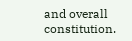and overall constitution.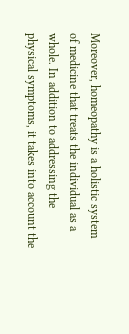Moreover, homeopathy is a holistic system of medicine that treats the individual as a whole. In addition to addressing the physical symptoms, it takes into account the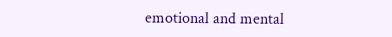emotional and mental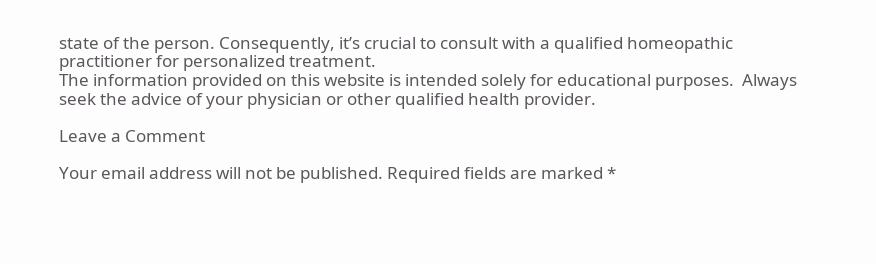state of the person. Consequently, it’s crucial to consult with a qualified homeopathic practitioner for personalized treatment.
The information provided on this website is intended solely for educational purposes.  Always seek the advice of your physician or other qualified health provider.

Leave a Comment

Your email address will not be published. Required fields are marked *